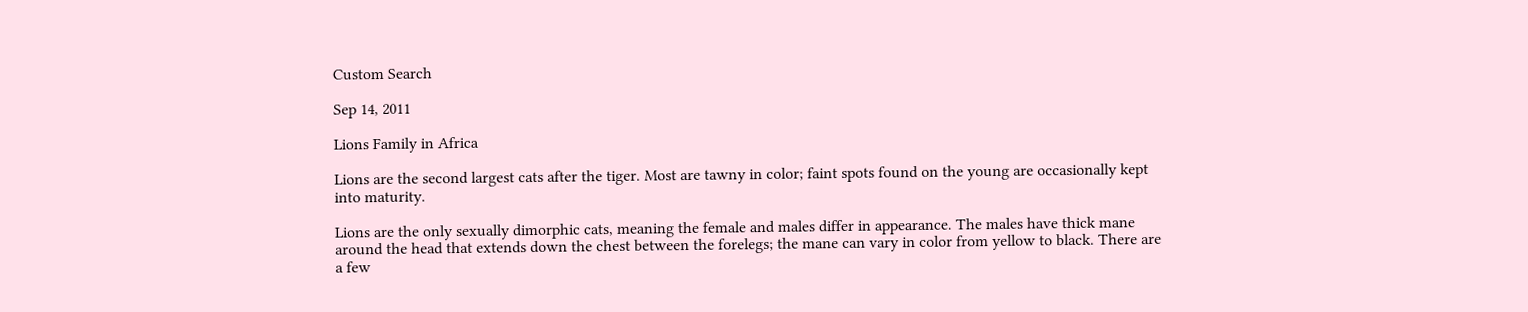Custom Search

Sep 14, 2011

Lions Family in Africa

Lions are the second largest cats after the tiger. Most are tawny in color; faint spots found on the young are occasionally kept into maturity.

Lions are the only sexually dimorphic cats, meaning the female and males differ in appearance. The males have thick mane around the head that extends down the chest between the forelegs; the mane can vary in color from yellow to black. There are a few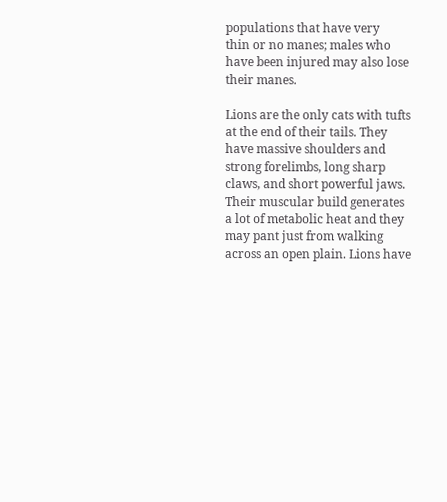populations that have very
thin or no manes; males who have been injured may also lose their manes.

Lions are the only cats with tufts at the end of their tails. They have massive shoulders and strong forelimbs, long sharp claws, and short powerful jaws. Their muscular build generates a lot of metabolic heat and they may pant just from walking across an open plain. Lions have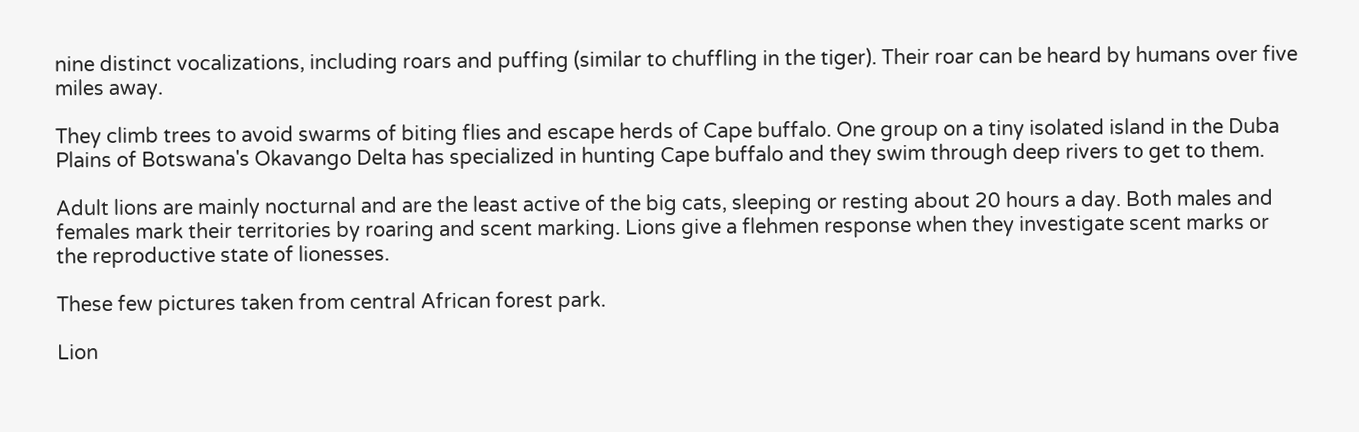nine distinct vocalizations, including roars and puffing (similar to chuffling in the tiger). Their roar can be heard by humans over five miles away.

They climb trees to avoid swarms of biting flies and escape herds of Cape buffalo. One group on a tiny isolated island in the Duba Plains of Botswana's Okavango Delta has specialized in hunting Cape buffalo and they swim through deep rivers to get to them.

Adult lions are mainly nocturnal and are the least active of the big cats, sleeping or resting about 20 hours a day. Both males and females mark their territories by roaring and scent marking. Lions give a flehmen response when they investigate scent marks or the reproductive state of lionesses.

These few pictures taken from central African forest park.

Lion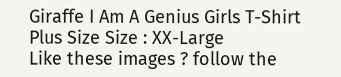Giraffe I Am A Genius Girls T-Shirt Plus Size Size : XX-Large
Like these images ? follow the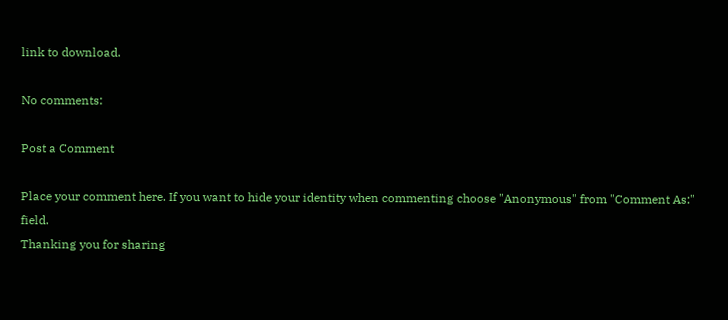link to download.

No comments:

Post a Comment

Place your comment here. If you want to hide your identity when commenting choose "Anonymous" from "Comment As:" field.
Thanking you for sharing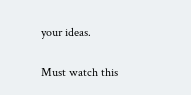your ideas.

Must watch this